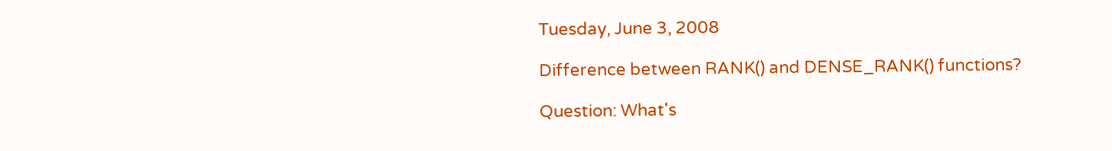Tuesday, June 3, 2008

Difference between RANK() and DENSE_RANK() functions?

Question: What's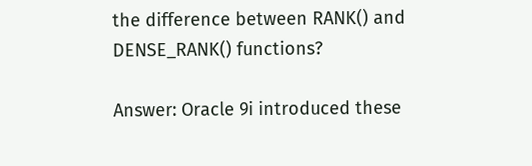the difference between RANK() and DENSE_RANK() functions?

Answer: Oracle 9i introduced these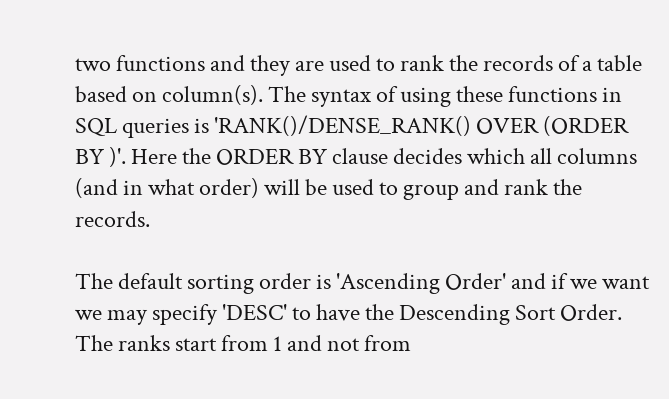two functions and they are used to rank the records of a table based on column(s). The syntax of using these functions in SQL queries is 'RANK()/DENSE_RANK() OVER (ORDER BY )'. Here the ORDER BY clause decides which all columns (and in what order) will be used to group and rank the records.

The default sorting order is 'Ascending Order' and if we want we may specify 'DESC' to have the Descending Sort Order. The ranks start from 1 and not from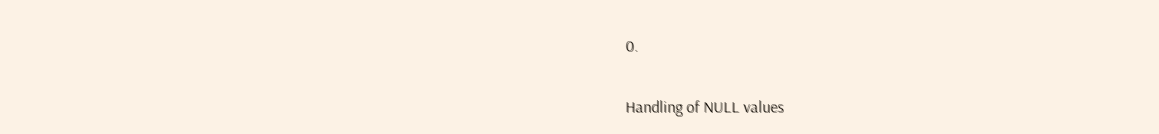0.

Handling of NULL values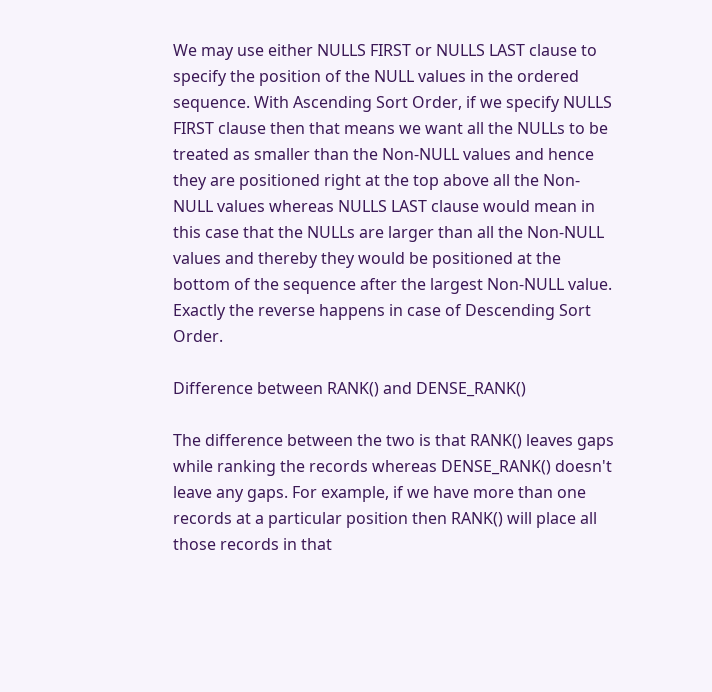We may use either NULLS FIRST or NULLS LAST clause to specify the position of the NULL values in the ordered sequence. With Ascending Sort Order, if we specify NULLS FIRST clause then that means we want all the NULLs to be treated as smaller than the Non-NULL values and hence they are positioned right at the top above all the Non-NULL values whereas NULLS LAST clause would mean in this case that the NULLs are larger than all the Non-NULL values and thereby they would be positioned at the bottom of the sequence after the largest Non-NULL value. Exactly the reverse happens in case of Descending Sort Order.

Difference between RANK() and DENSE_RANK()

The difference between the two is that RANK() leaves gaps while ranking the records whereas DENSE_RANK() doesn't leave any gaps. For example, if we have more than one records at a particular position then RANK() will place all those records in that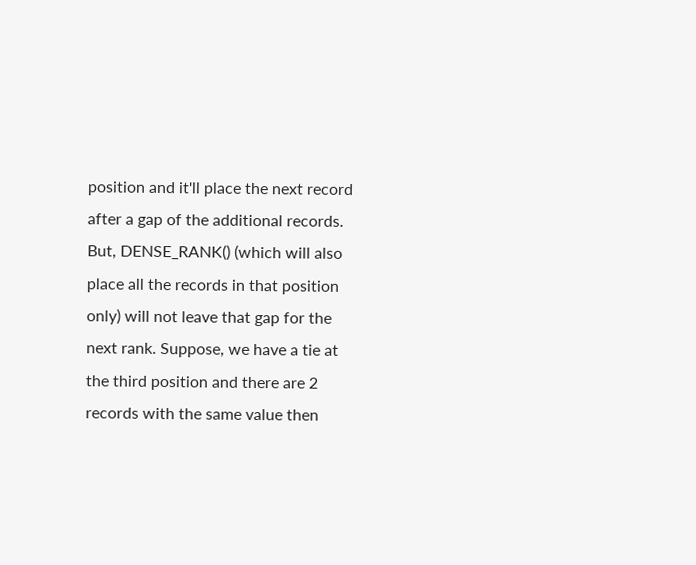position and it'll place the next record after a gap of the additional records. But, DENSE_RANK() (which will also place all the records in that position only) will not leave that gap for the next rank. Suppose, we have a tie at the third position and there are 2 records with the same value then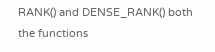RANK() and DENSE_RANK() both the functions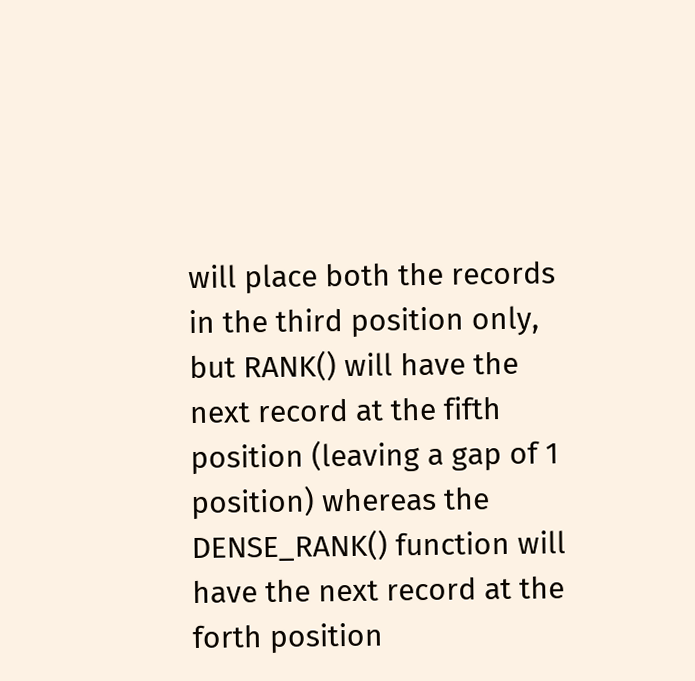will place both the records in the third position only, but RANK() will have the next record at the fifth position (leaving a gap of 1 position) whereas the DENSE_RANK() function will have the next record at the forth position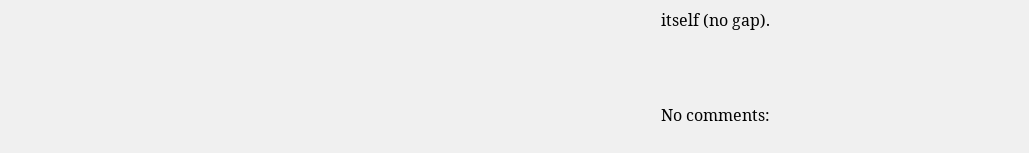itself (no gap).


No comments: